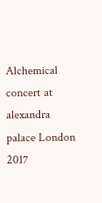Alchemical concert at alexandra palace London 2017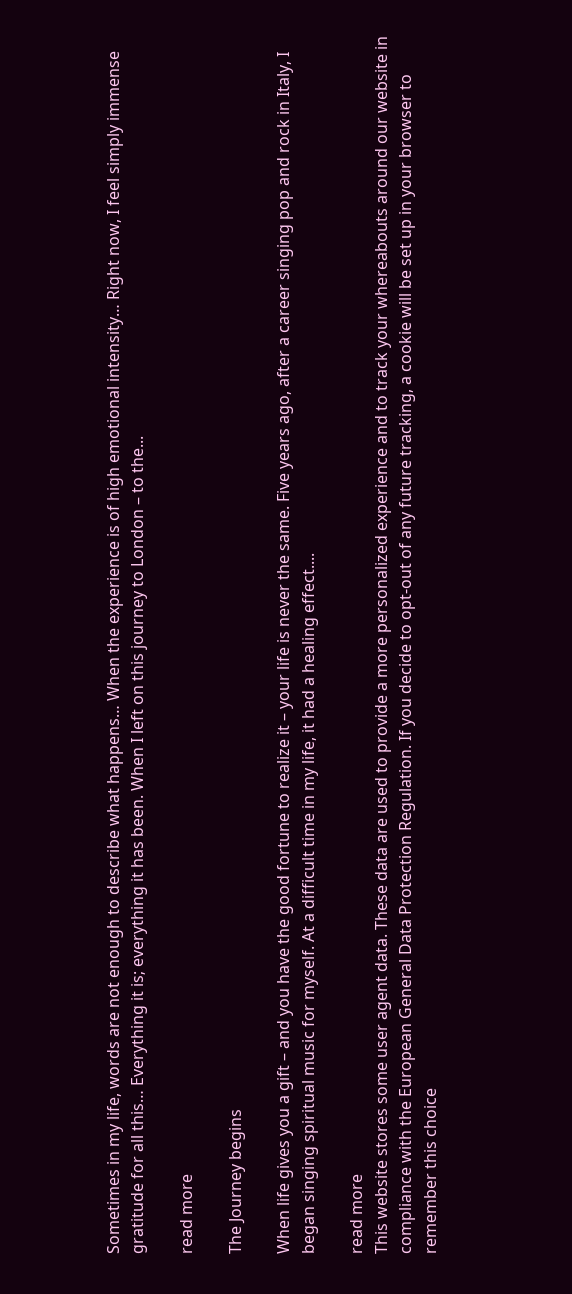Sometimes in my life, words are not enough to describe what happens… When the experience is of high emotional intensity… Right now, I feel simply immense gratitude for all this… Everything it is; everything it has been. When I left on this journey to London – to the...

read more

The Journey begins

When life gives you a gift – and you have the good fortune to realize it – your life is never the same. Five years ago, after a career singing pop and rock in Italy, I began singing spiritual music for myself. At a difficult time in my life, it had a healing effect....

read more
This website stores some user agent data. These data are used to provide a more personalized experience and to track your whereabouts around our website in compliance with the European General Data Protection Regulation. If you decide to opt-out of any future tracking, a cookie will be set up in your browser to remember this choice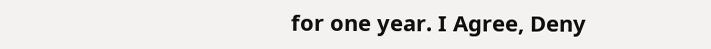for one year. I Agree, Deny